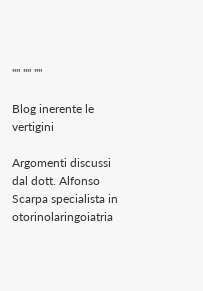"" "" ""

Blog inerente le vertigini

Argomenti discussi dal dott. Alfonso Scarpa specialista in otorinolaringoiatria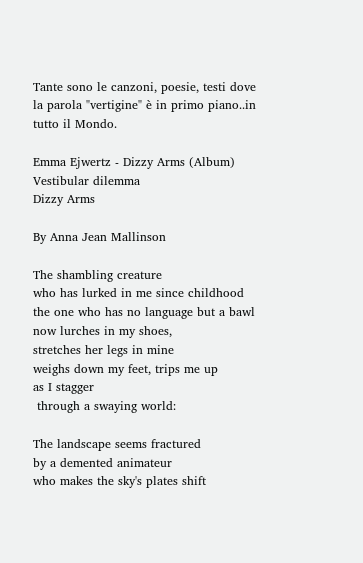Tante sono le canzoni, poesie, testi dove la parola "vertigine" è in primo piano..in tutto il Mondo.

Emma Ejwertz - Dizzy Arms (Album)
Vestibular dilemma
Dizzy Arms

By Anna Jean Mallinson

The shambling creature
who has lurked in me since childhood
the one who has no language but a bawl
now lurches in my shoes,
stretches her legs in mine
weighs down my feet, trips me up
as I stagger
 through a swaying world:

The landscape seems fractured
by a demented animateur
who makes the sky's plates shift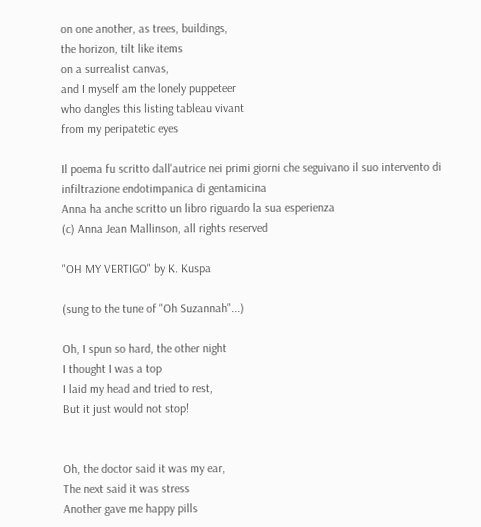on one another, as trees, buildings,
the horizon, tilt like items
on a surrealist canvas,
and I myself am the lonely puppeteer
who dangles this listing tableau vivant
from my peripatetic eyes

Il poema fu scritto dall'autrice nei primi giorni che seguivano il suo intervento di infiltrazione endotimpanica di gentamicina
Anna ha anche scritto un libro riguardo la sua esperienza
(c) Anna Jean Mallinson, all rights reserved

"OH MY VERTIGO" by K. Kuspa

(sung to the tune of "Oh Suzannah"...)

Oh, I spun so hard, the other night
I thought I was a top
I laid my head and tried to rest,
But it just would not stop!


Oh, the doctor said it was my ear,
The next said it was stress
Another gave me happy pills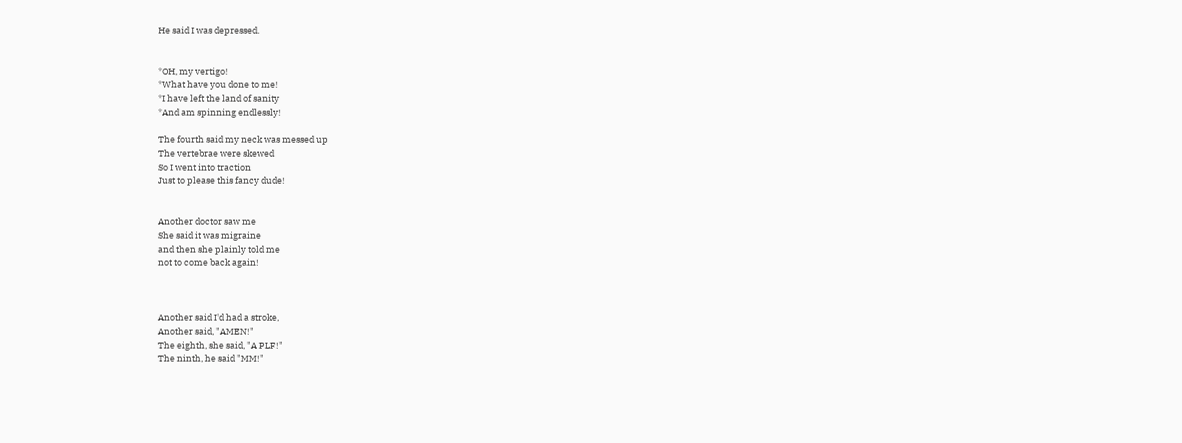He said I was depressed.


*OH, my vertigo!
*What have you done to me!
*I have left the land of sanity
*And am spinning endlessly!

The fourth said my neck was messed up
The vertebrae were skewed
So I went into traction
Just to please this fancy dude!


Another doctor saw me
She said it was migraine
and then she plainly told me
not to come back again!



Another said I'd had a stroke,
Another said, "AMEN!"
The eighth, she said, "A PLF!"
The ninth, he said "MM!"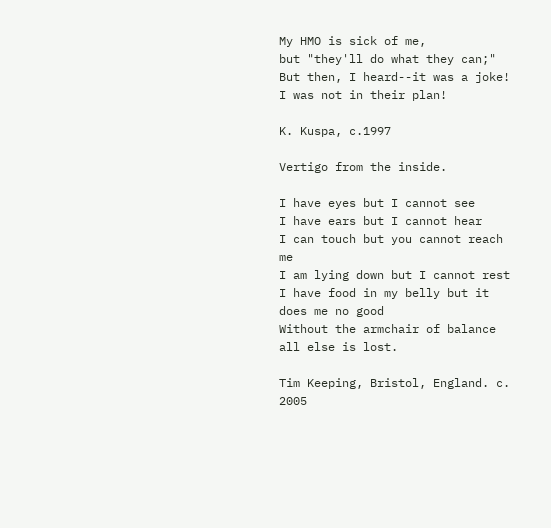My HMO is sick of me,
but "they'll do what they can;"
But then, I heard--it was a joke!
I was not in their plan!

K. Kuspa, c.1997

Vertigo from the inside.

I have eyes but I cannot see
I have ears but I cannot hear
I can touch but you cannot reach me
I am lying down but I cannot rest
I have food in my belly but it does me no good
Without the armchair of balance all else is lost.

Tim Keeping, Bristol, England. c. 2005